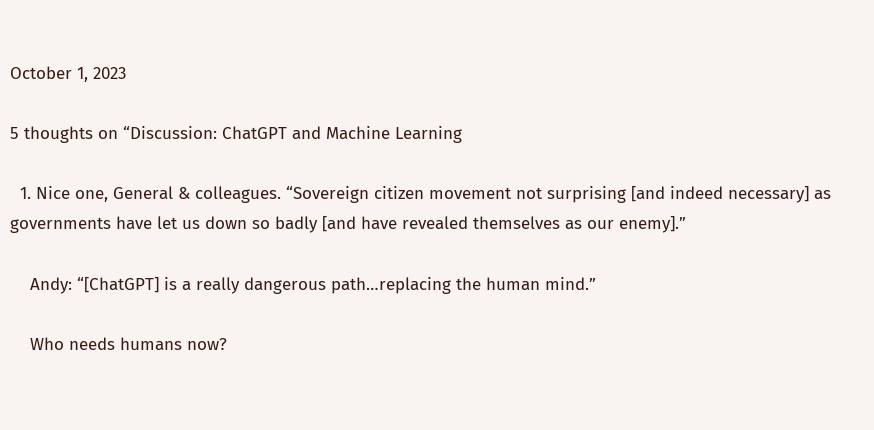October 1, 2023

5 thoughts on “Discussion: ChatGPT and Machine Learning

  1. Nice one, General & colleagues. “Sovereign citizen movement not surprising [and indeed necessary] as governments have let us down so badly [and have revealed themselves as our enemy].”

    Andy: “[ChatGPT] is a really dangerous path…replacing the human mind.”

    Who needs humans now?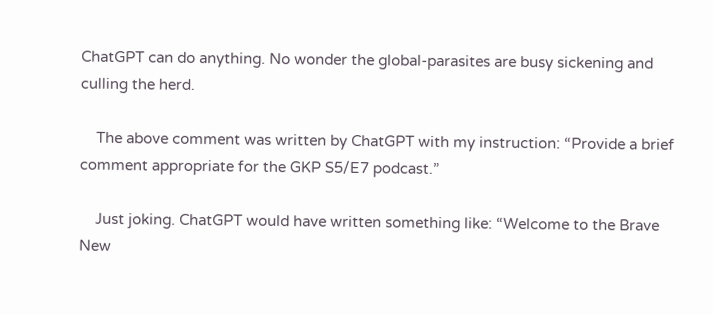ChatGPT can do anything. No wonder the global-parasites are busy sickening and culling the herd.

    The above comment was written by ChatGPT with my instruction: “Provide a brief comment appropriate for the GKP S5/E7 podcast.”

    Just joking. ChatGPT would have written something like: “Welcome to the Brave New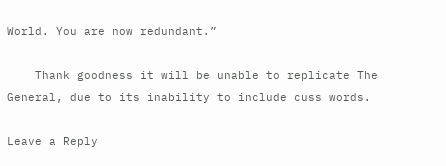World. You are now redundant.”

    Thank goodness it will be unable to replicate The General, due to its inability to include cuss words.

Leave a Reply